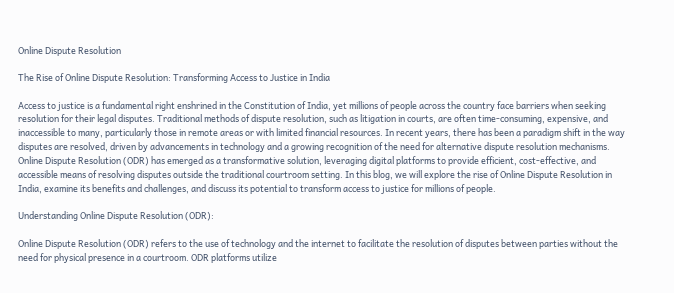Online Dispute Resolution

The Rise of Online Dispute Resolution: Transforming Access to Justice in India

Access to justice is a fundamental right enshrined in the Constitution of India, yet millions of people across the country face barriers when seeking resolution for their legal disputes. Traditional methods of dispute resolution, such as litigation in courts, are often time-consuming, expensive, and inaccessible to many, particularly those in remote areas or with limited financial resources. In recent years, there has been a paradigm shift in the way disputes are resolved, driven by advancements in technology and a growing recognition of the need for alternative dispute resolution mechanisms. Online Dispute Resolution (ODR) has emerged as a transformative solution, leveraging digital platforms to provide efficient, cost-effective, and accessible means of resolving disputes outside the traditional courtroom setting. In this blog, we will explore the rise of Online Dispute Resolution in India, examine its benefits and challenges, and discuss its potential to transform access to justice for millions of people.

Understanding Online Dispute Resolution (ODR):

Online Dispute Resolution (ODR) refers to the use of technology and the internet to facilitate the resolution of disputes between parties without the need for physical presence in a courtroom. ODR platforms utilize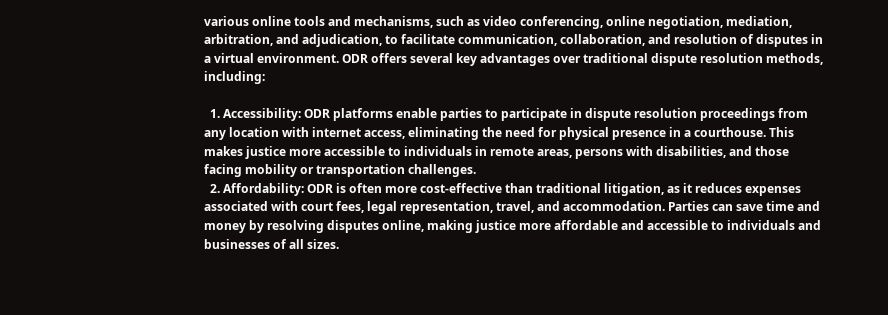various online tools and mechanisms, such as video conferencing, online negotiation, mediation, arbitration, and adjudication, to facilitate communication, collaboration, and resolution of disputes in a virtual environment. ODR offers several key advantages over traditional dispute resolution methods, including:

  1. Accessibility: ODR platforms enable parties to participate in dispute resolution proceedings from any location with internet access, eliminating the need for physical presence in a courthouse. This makes justice more accessible to individuals in remote areas, persons with disabilities, and those facing mobility or transportation challenges.
  2. Affordability: ODR is often more cost-effective than traditional litigation, as it reduces expenses associated with court fees, legal representation, travel, and accommodation. Parties can save time and money by resolving disputes online, making justice more affordable and accessible to individuals and businesses of all sizes.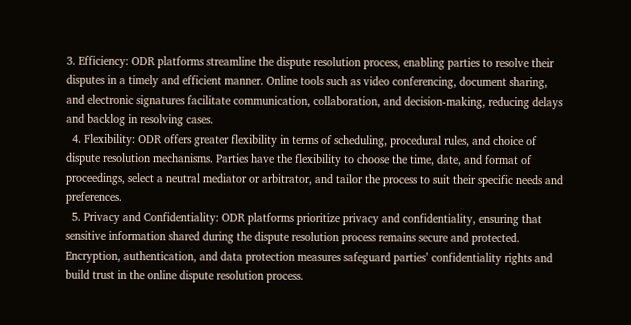3. Efficiency: ODR platforms streamline the dispute resolution process, enabling parties to resolve their disputes in a timely and efficient manner. Online tools such as video conferencing, document sharing, and electronic signatures facilitate communication, collaboration, and decision-making, reducing delays and backlog in resolving cases.
  4. Flexibility: ODR offers greater flexibility in terms of scheduling, procedural rules, and choice of dispute resolution mechanisms. Parties have the flexibility to choose the time, date, and format of proceedings, select a neutral mediator or arbitrator, and tailor the process to suit their specific needs and preferences.
  5. Privacy and Confidentiality: ODR platforms prioritize privacy and confidentiality, ensuring that sensitive information shared during the dispute resolution process remains secure and protected. Encryption, authentication, and data protection measures safeguard parties’ confidentiality rights and build trust in the online dispute resolution process.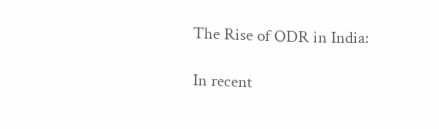The Rise of ODR in India:

In recent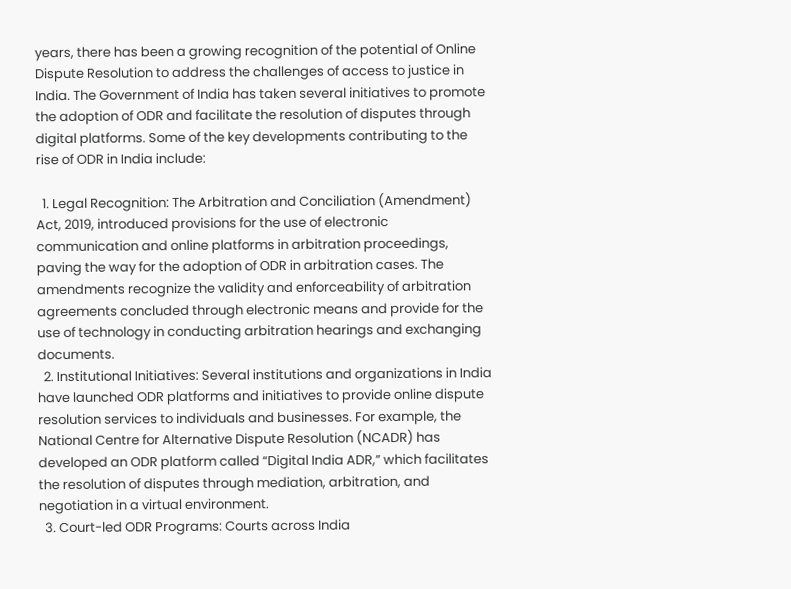years, there has been a growing recognition of the potential of Online Dispute Resolution to address the challenges of access to justice in India. The Government of India has taken several initiatives to promote the adoption of ODR and facilitate the resolution of disputes through digital platforms. Some of the key developments contributing to the rise of ODR in India include:

  1. Legal Recognition: The Arbitration and Conciliation (Amendment) Act, 2019, introduced provisions for the use of electronic communication and online platforms in arbitration proceedings, paving the way for the adoption of ODR in arbitration cases. The amendments recognize the validity and enforceability of arbitration agreements concluded through electronic means and provide for the use of technology in conducting arbitration hearings and exchanging documents.
  2. Institutional Initiatives: Several institutions and organizations in India have launched ODR platforms and initiatives to provide online dispute resolution services to individuals and businesses. For example, the National Centre for Alternative Dispute Resolution (NCADR) has developed an ODR platform called “Digital India ADR,” which facilitates the resolution of disputes through mediation, arbitration, and negotiation in a virtual environment.
  3. Court-led ODR Programs: Courts across India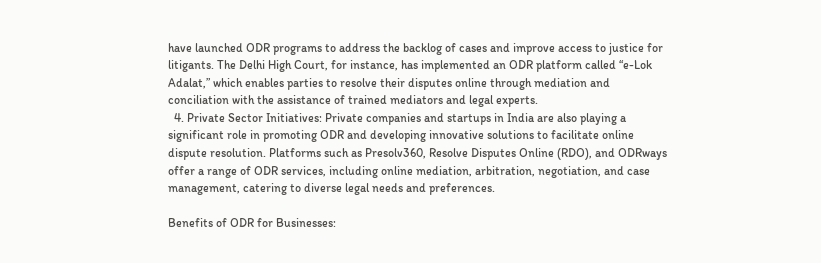have launched ODR programs to address the backlog of cases and improve access to justice for litigants. The Delhi High Court, for instance, has implemented an ODR platform called “e-Lok Adalat,” which enables parties to resolve their disputes online through mediation and conciliation with the assistance of trained mediators and legal experts.
  4. Private Sector Initiatives: Private companies and startups in India are also playing a significant role in promoting ODR and developing innovative solutions to facilitate online dispute resolution. Platforms such as Presolv360, Resolve Disputes Online (RDO), and ODRways offer a range of ODR services, including online mediation, arbitration, negotiation, and case management, catering to diverse legal needs and preferences.

Benefits of ODR for Businesses: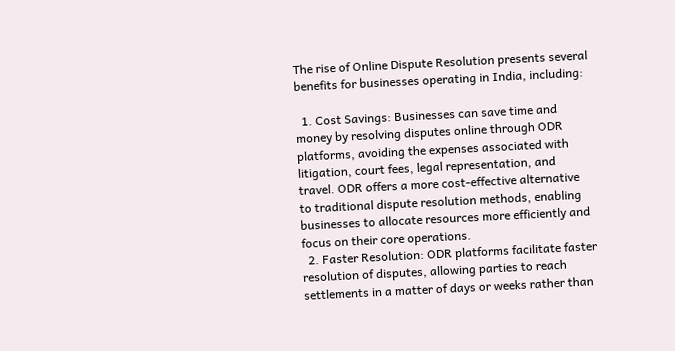The rise of Online Dispute Resolution presents several benefits for businesses operating in India, including:

  1. Cost Savings: Businesses can save time and money by resolving disputes online through ODR platforms, avoiding the expenses associated with litigation, court fees, legal representation, and travel. ODR offers a more cost-effective alternative to traditional dispute resolution methods, enabling businesses to allocate resources more efficiently and focus on their core operations.
  2. Faster Resolution: ODR platforms facilitate faster resolution of disputes, allowing parties to reach settlements in a matter of days or weeks rather than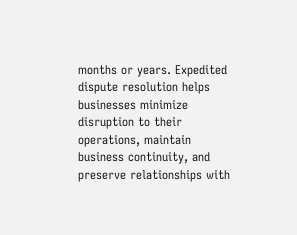months or years. Expedited dispute resolution helps businesses minimize disruption to their operations, maintain business continuity, and preserve relationships with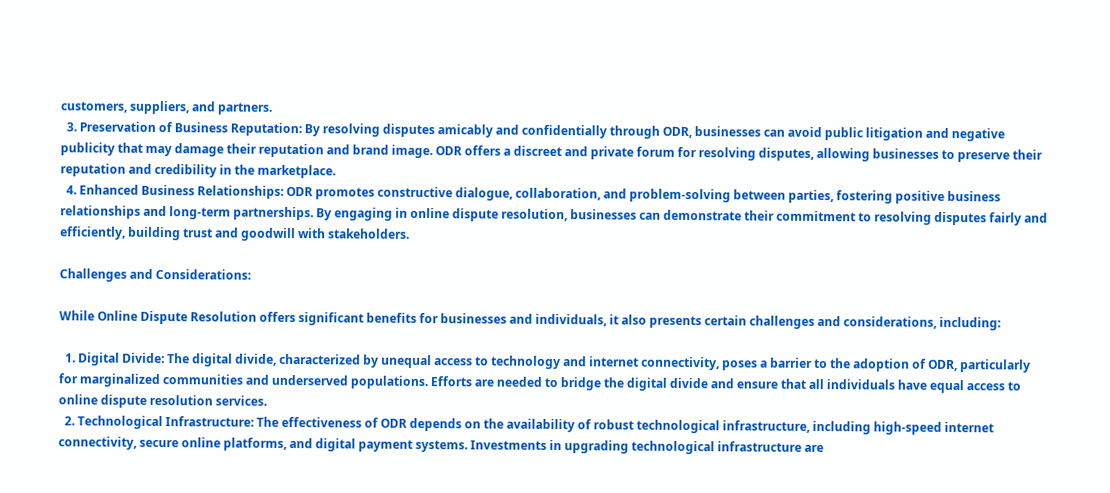customers, suppliers, and partners.
  3. Preservation of Business Reputation: By resolving disputes amicably and confidentially through ODR, businesses can avoid public litigation and negative publicity that may damage their reputation and brand image. ODR offers a discreet and private forum for resolving disputes, allowing businesses to preserve their reputation and credibility in the marketplace.
  4. Enhanced Business Relationships: ODR promotes constructive dialogue, collaboration, and problem-solving between parties, fostering positive business relationships and long-term partnerships. By engaging in online dispute resolution, businesses can demonstrate their commitment to resolving disputes fairly and efficiently, building trust and goodwill with stakeholders.

Challenges and Considerations:

While Online Dispute Resolution offers significant benefits for businesses and individuals, it also presents certain challenges and considerations, including:

  1. Digital Divide: The digital divide, characterized by unequal access to technology and internet connectivity, poses a barrier to the adoption of ODR, particularly for marginalized communities and underserved populations. Efforts are needed to bridge the digital divide and ensure that all individuals have equal access to online dispute resolution services.
  2. Technological Infrastructure: The effectiveness of ODR depends on the availability of robust technological infrastructure, including high-speed internet connectivity, secure online platforms, and digital payment systems. Investments in upgrading technological infrastructure are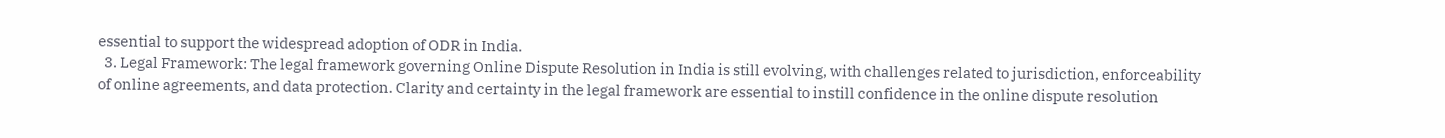essential to support the widespread adoption of ODR in India.
  3. Legal Framework: The legal framework governing Online Dispute Resolution in India is still evolving, with challenges related to jurisdiction, enforceability of online agreements, and data protection. Clarity and certainty in the legal framework are essential to instill confidence in the online dispute resolution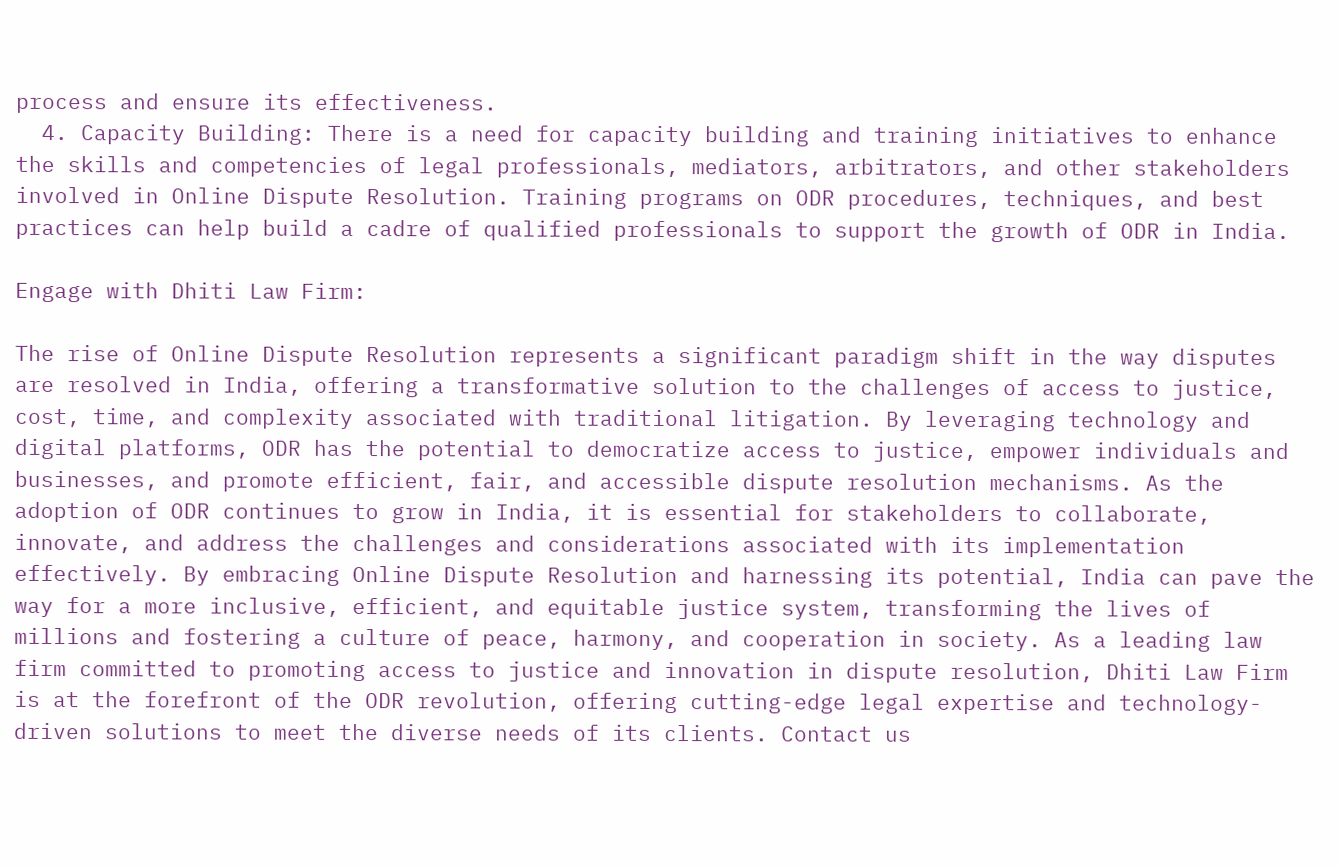process and ensure its effectiveness.
  4. Capacity Building: There is a need for capacity building and training initiatives to enhance the skills and competencies of legal professionals, mediators, arbitrators, and other stakeholders involved in Online Dispute Resolution. Training programs on ODR procedures, techniques, and best practices can help build a cadre of qualified professionals to support the growth of ODR in India.

Engage with Dhiti Law Firm:

The rise of Online Dispute Resolution represents a significant paradigm shift in the way disputes are resolved in India, offering a transformative solution to the challenges of access to justice, cost, time, and complexity associated with traditional litigation. By leveraging technology and digital platforms, ODR has the potential to democratize access to justice, empower individuals and businesses, and promote efficient, fair, and accessible dispute resolution mechanisms. As the adoption of ODR continues to grow in India, it is essential for stakeholders to collaborate, innovate, and address the challenges and considerations associated with its implementation effectively. By embracing Online Dispute Resolution and harnessing its potential, India can pave the way for a more inclusive, efficient, and equitable justice system, transforming the lives of millions and fostering a culture of peace, harmony, and cooperation in society. As a leading law firm committed to promoting access to justice and innovation in dispute resolution, Dhiti Law Firm is at the forefront of the ODR revolution, offering cutting-edge legal expertise and technology-driven solutions to meet the diverse needs of its clients. Contact us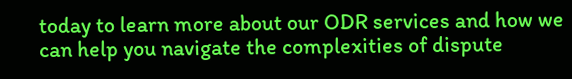today to learn more about our ODR services and how we can help you navigate the complexities of dispute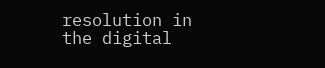resolution in the digital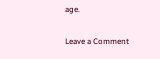age.

Leave a Comment